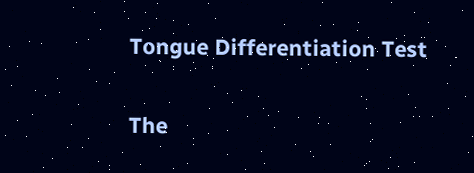Tongue Differentiation Test

The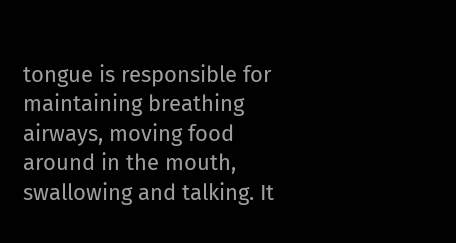tongue is responsible for maintaining breathing airways, moving food around in the mouth, swallowing and talking. It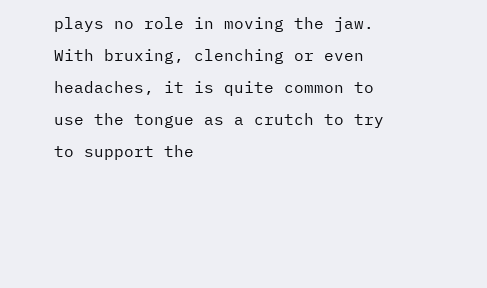plays no role in moving the jaw.  With bruxing, clenching or even headaches, it is quite common to use the tongue as a crutch to try to support the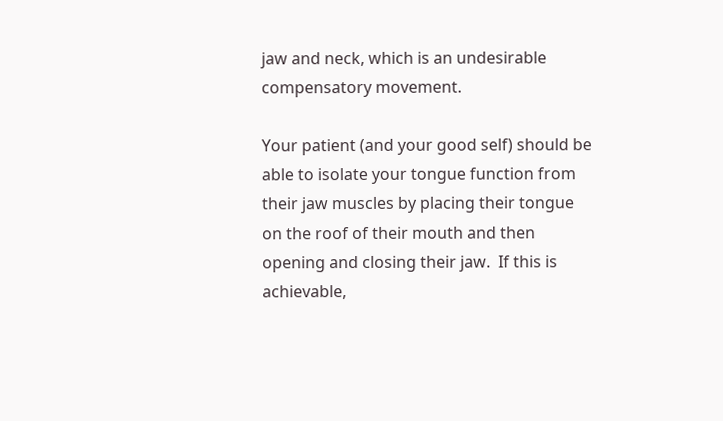jaw and neck, which is an undesirable compensatory movement.

Your patient (and your good self) should be able to isolate your tongue function from their jaw muscles by placing their tongue on the roof of their mouth and then opening and closing their jaw.  If this is achievable,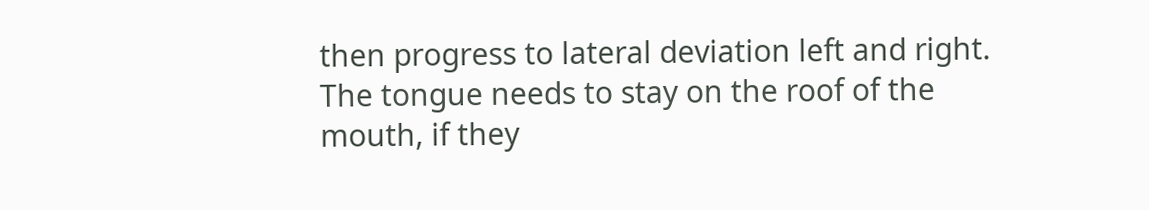then progress to lateral deviation left and right.  The tongue needs to stay on the roof of the mouth, if they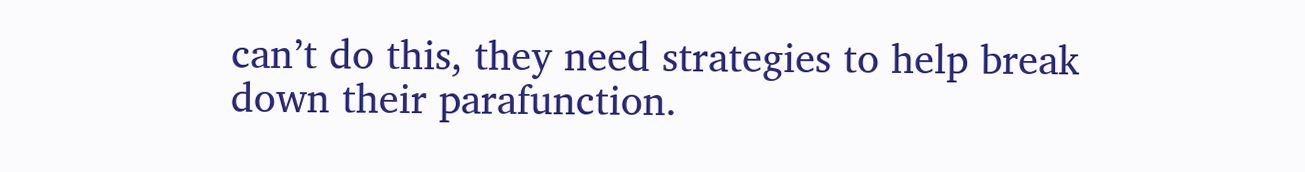can’t do this, they need strategies to help break down their parafunction.